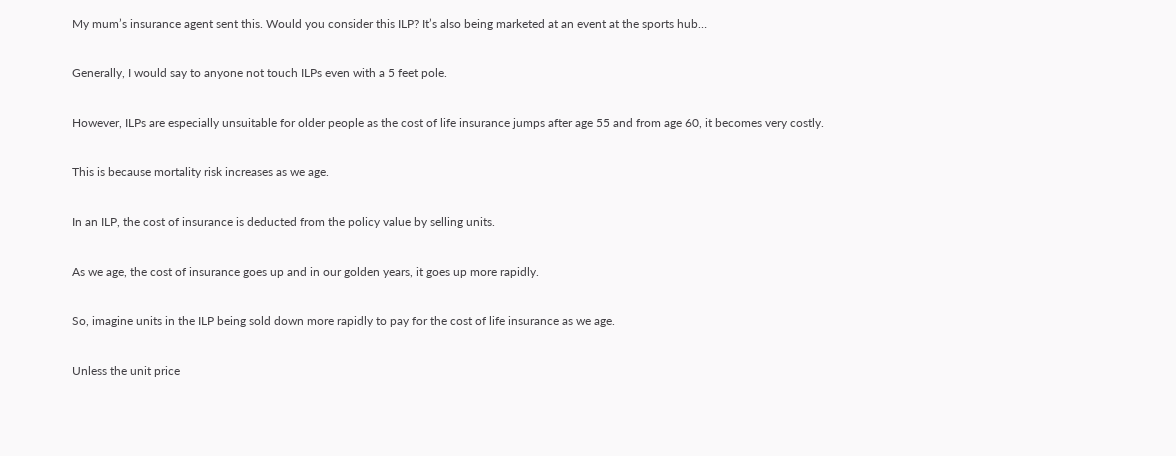My mum’s insurance agent sent this. Would you consider this ILP? It’s also being marketed at an event at the sports hub…

Generally, I would say to anyone not touch ILPs even with a 5 feet pole.

However, ILPs are especially unsuitable for older people as the cost of life insurance jumps after age 55 and from age 60, it becomes very costly.

This is because mortality risk increases as we age.

In an ILP, the cost of insurance is deducted from the policy value by selling units.

As we age, the cost of insurance goes up and in our golden years, it goes up more rapidly.

So, imagine units in the ILP being sold down more rapidly to pay for the cost of life insurance as we age.

Unless the unit price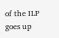of the ILP goes up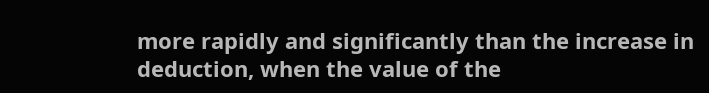more rapidly and significantly than the increase in deduction, when the value of the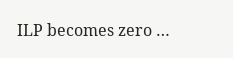ILP becomes zero …